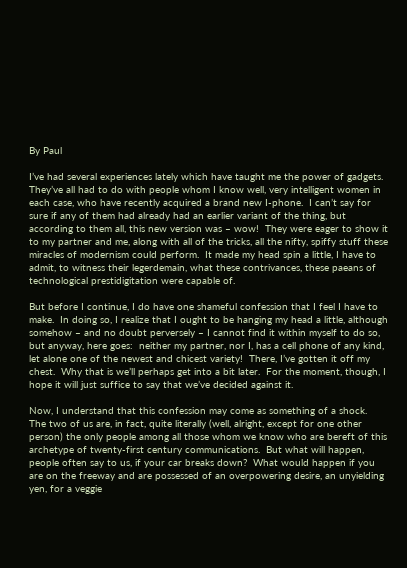By Paul

I’ve had several experiences lately which have taught me the power of gadgets.  They’ve all had to do with people whom I know well, very intelligent women in each case, who have recently acquired a brand new I-phone.  I can’t say for sure if any of them had already had an earlier variant of the thing, but according to them all, this new version was – wow!  They were eager to show it to my partner and me, along with all of the tricks, all the nifty, spiffy stuff these miracles of modernism could perform.  It made my head spin a little, I have to admit, to witness their legerdemain, what these contrivances, these paeans of technological prestidigitation were capable of.

But before I continue, I do have one shameful confession that I feel I have to make.  In doing so, I realize that I ought to be hanging my head a little, although somehow – and no doubt perversely – I cannot find it within myself to do so, but anyway, here goes:  neither my partner, nor I, has a cell phone of any kind, let alone one of the newest and chicest variety!  There, I’ve gotten it off my chest.  Why that is we’ll perhaps get into a bit later.  For the moment, though, I hope it will just suffice to say that we’ve decided against it.

Now, I understand that this confession may come as something of a shock.  The two of us are, in fact, quite literally (well, alright, except for one other person) the only people among all those whom we know who are bereft of this archetype of twenty-first century communications.  But what will happen, people often say to us, if your car breaks down?  What would happen if you are on the freeway and are possessed of an overpowering desire, an unyielding yen, for a veggie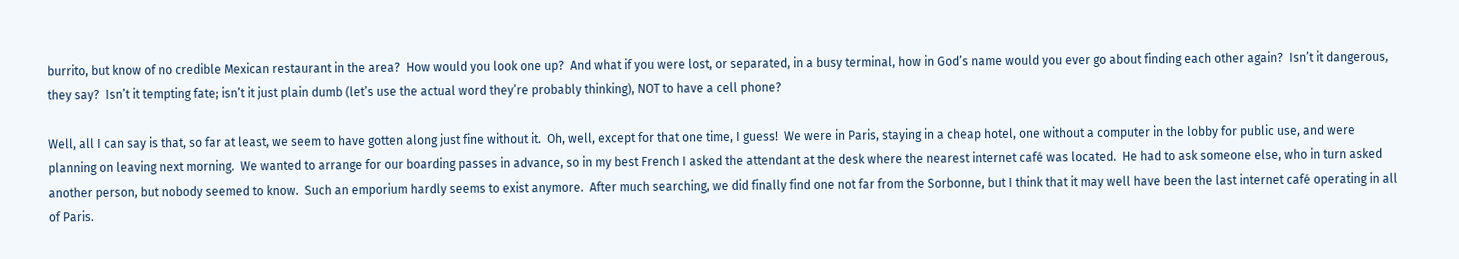burrito, but know of no credible Mexican restaurant in the area?  How would you look one up?  And what if you were lost, or separated, in a busy terminal, how in God’s name would you ever go about finding each other again?  Isn’t it dangerous, they say?  Isn’t it tempting fate; isn’t it just plain dumb (let’s use the actual word they’re probably thinking), NOT to have a cell phone?

Well, all I can say is that, so far at least, we seem to have gotten along just fine without it.  Oh, well, except for that one time, I guess!  We were in Paris, staying in a cheap hotel, one without a computer in the lobby for public use, and were planning on leaving next morning.  We wanted to arrange for our boarding passes in advance, so in my best French I asked the attendant at the desk where the nearest internet café was located.  He had to ask someone else, who in turn asked another person, but nobody seemed to know.  Such an emporium hardly seems to exist anymore.  After much searching, we did finally find one not far from the Sorbonne, but I think that it may well have been the last internet café operating in all of Paris.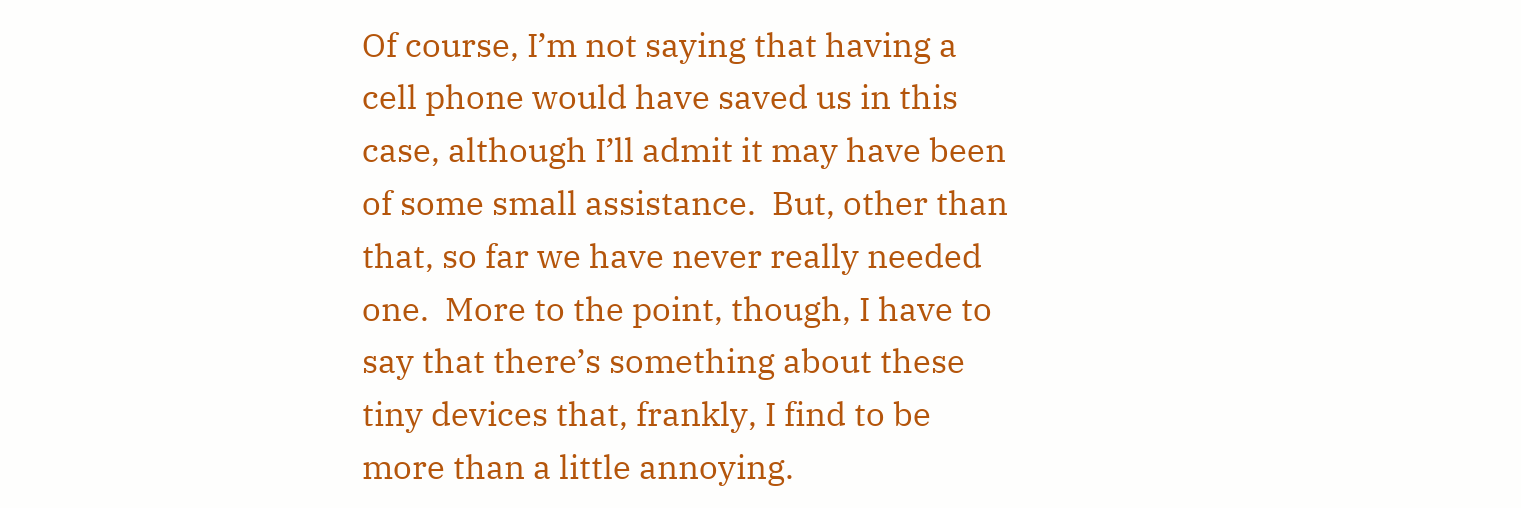Of course, I’m not saying that having a cell phone would have saved us in this case, although I’ll admit it may have been of some small assistance.  But, other than that, so far we have never really needed one.  More to the point, though, I have to say that there’s something about these tiny devices that, frankly, I find to be more than a little annoying.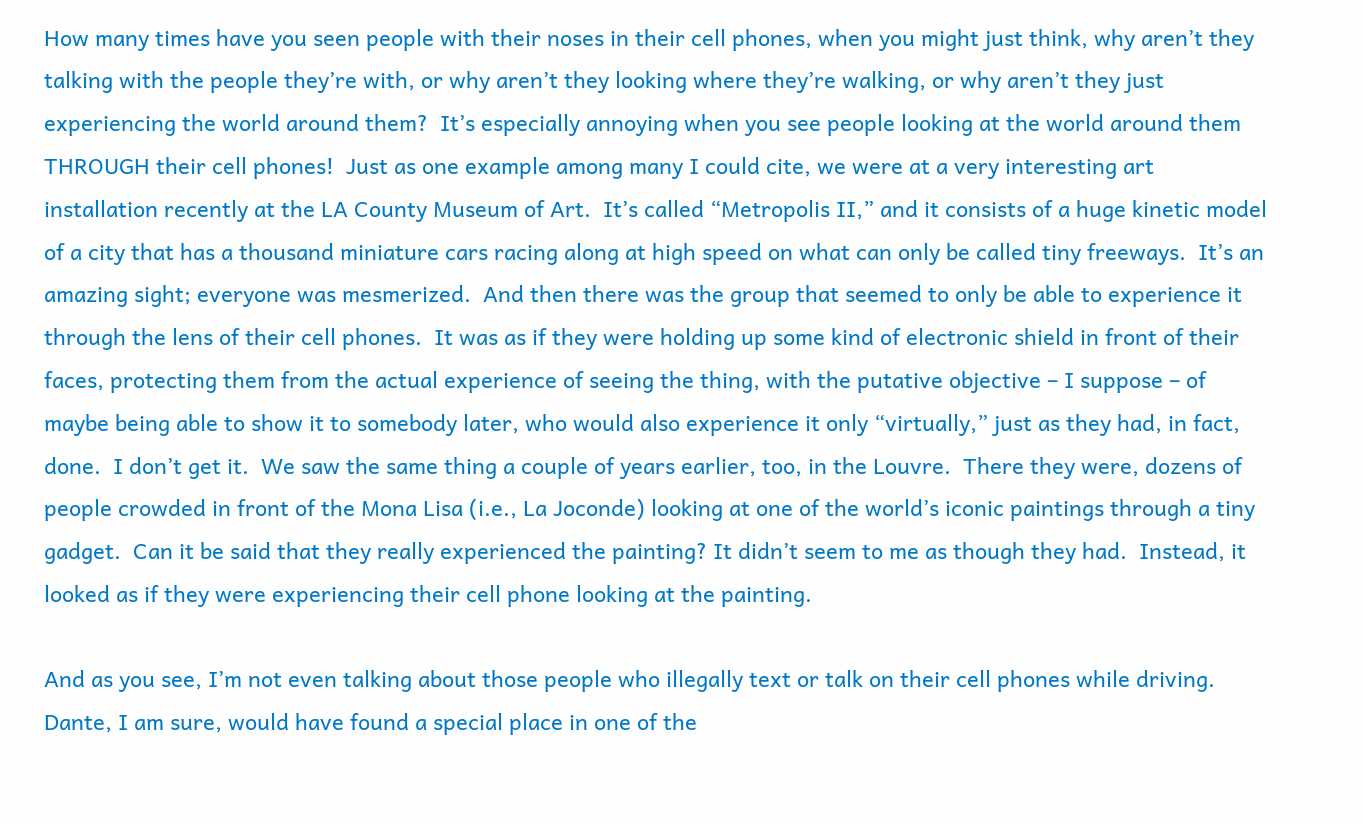How many times have you seen people with their noses in their cell phones, when you might just think, why aren’t they talking with the people they’re with, or why aren’t they looking where they’re walking, or why aren’t they just experiencing the world around them?  It’s especially annoying when you see people looking at the world around them THROUGH their cell phones!  Just as one example among many I could cite, we were at a very interesting art installation recently at the LA County Museum of Art.  It’s called “Metropolis II,” and it consists of a huge kinetic model of a city that has a thousand miniature cars racing along at high speed on what can only be called tiny freeways.  It’s an amazing sight; everyone was mesmerized.  And then there was the group that seemed to only be able to experience it through the lens of their cell phones.  It was as if they were holding up some kind of electronic shield in front of their faces, protecting them from the actual experience of seeing the thing, with the putative objective – I suppose – of maybe being able to show it to somebody later, who would also experience it only “virtually,” just as they had, in fact, done.  I don’t get it.  We saw the same thing a couple of years earlier, too, in the Louvre.  There they were, dozens of people crowded in front of the Mona Lisa (i.e., La Joconde) looking at one of the world’s iconic paintings through a tiny gadget.  Can it be said that they really experienced the painting? It didn’t seem to me as though they had.  Instead, it looked as if they were experiencing their cell phone looking at the painting.

And as you see, I’m not even talking about those people who illegally text or talk on their cell phones while driving.  Dante, I am sure, would have found a special place in one of the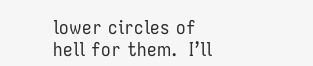lower circles of hell for them.  I’ll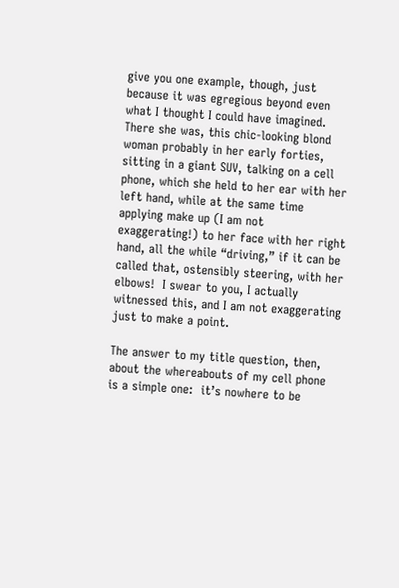give you one example, though, just because it was egregious beyond even what I thought I could have imagined.  There she was, this chic-looking blond woman probably in her early forties, sitting in a giant SUV, talking on a cell phone, which she held to her ear with her left hand, while at the same time applying make up (I am not exaggerating!) to her face with her right hand, all the while “driving,” if it can be called that, ostensibly steering, with her elbows!  I swear to you, I actually witnessed this, and I am not exaggerating just to make a point.

The answer to my title question, then, about the whereabouts of my cell phone is a simple one:  it’s nowhere to be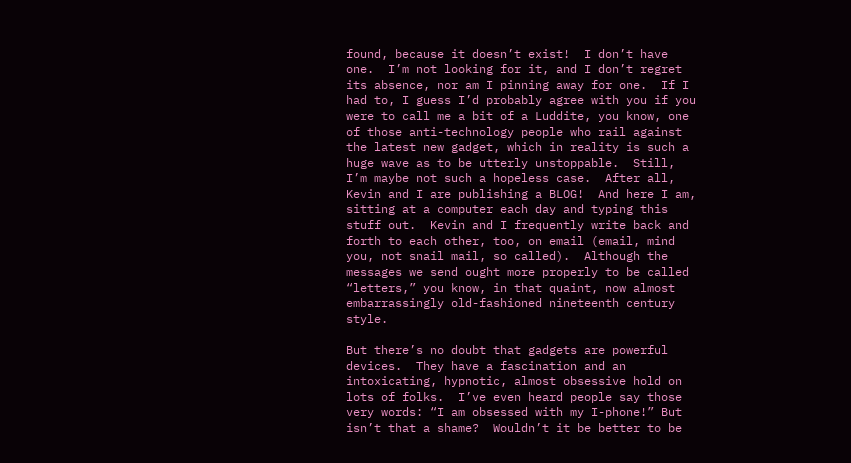found, because it doesn’t exist!  I don’t have one.  I’m not looking for it, and I don’t regret its absence, nor am I pinning away for one.  If I had to, I guess I’d probably agree with you if you were to call me a bit of a Luddite, you know, one of those anti-technology people who rail against the latest new gadget, which in reality is such a huge wave as to be utterly unstoppable.  Still, I’m maybe not such a hopeless case.  After all, Kevin and I are publishing a BLOG!  And here I am, sitting at a computer each day and typing this stuff out.  Kevin and I frequently write back and forth to each other, too, on email (email, mind you, not snail mail, so called).  Although the messages we send ought more properly to be called “letters,” you know, in that quaint, now almost embarrassingly old-fashioned nineteenth century style.

But there’s no doubt that gadgets are powerful devices.  They have a fascination and an intoxicating, hypnotic, almost obsessive hold on lots of folks.  I’ve even heard people say those very words: “I am obsessed with my I-phone!” But isn’t that a shame?  Wouldn’t it be better to be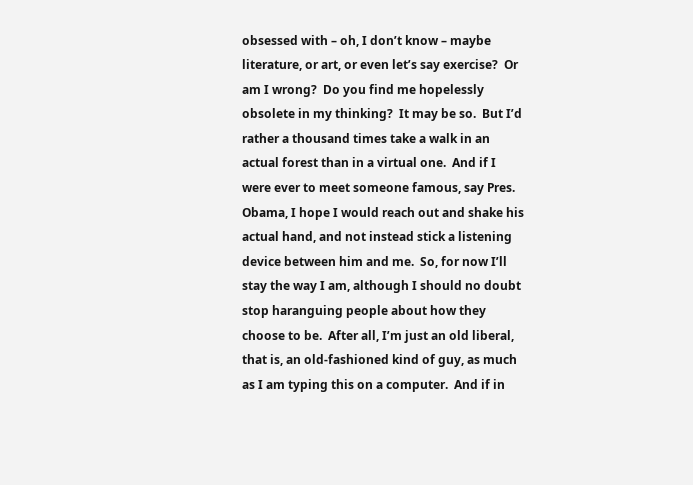obsessed with – oh, I don’t know – maybe literature, or art, or even let’s say exercise?  Or am I wrong?  Do you find me hopelessly obsolete in my thinking?  It may be so.  But I’d rather a thousand times take a walk in an actual forest than in a virtual one.  And if I were ever to meet someone famous, say Pres. Obama, I hope I would reach out and shake his actual hand, and not instead stick a listening device between him and me.  So, for now I’ll stay the way I am, although I should no doubt stop haranguing people about how they choose to be.  After all, I’m just an old liberal, that is, an old-fashioned kind of guy, as much as I am typing this on a computer.  And if in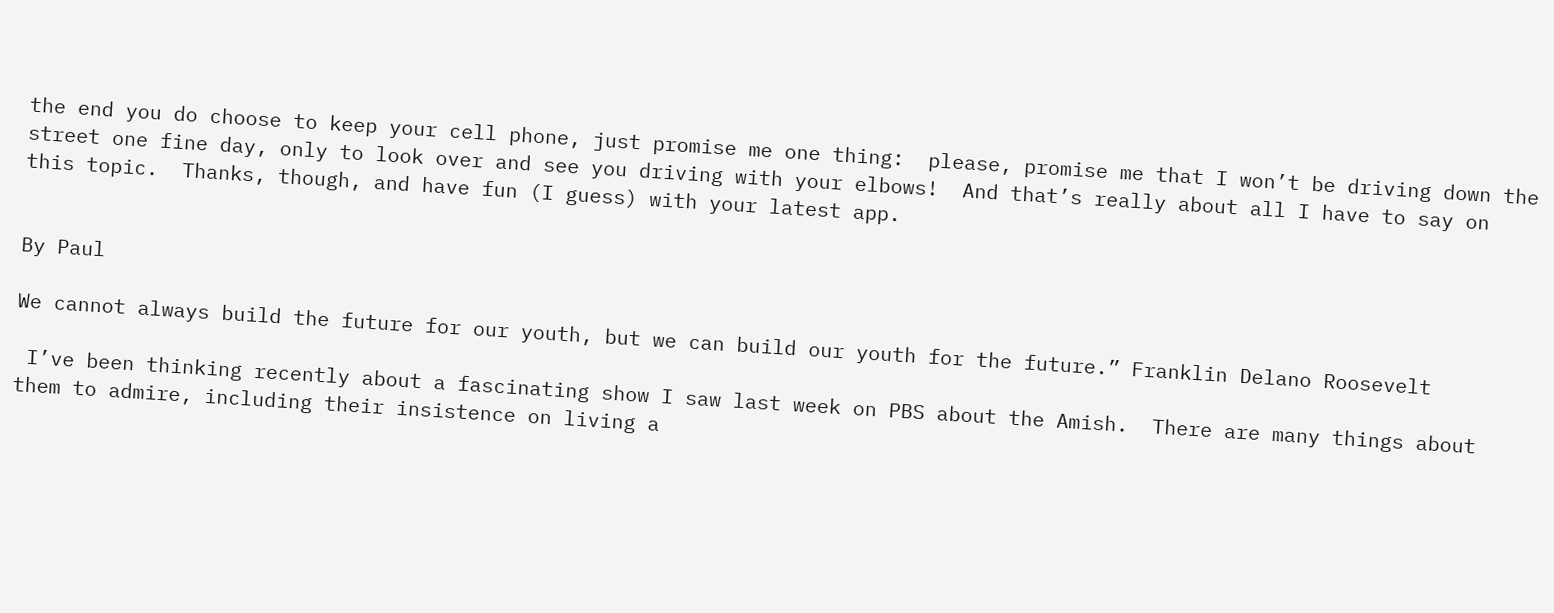the end you do choose to keep your cell phone, just promise me one thing:  please, promise me that I won’t be driving down the street one fine day, only to look over and see you driving with your elbows!  And that’s really about all I have to say on this topic.  Thanks, though, and have fun (I guess) with your latest app.


By Paul

We cannot always build the future for our youth, but we can build our youth for the future.” Franklin Delano Roosevelt

 I’ve been thinking recently about a fascinating show I saw last week on PBS about the Amish.  There are many things about them to admire, including their insistence on living a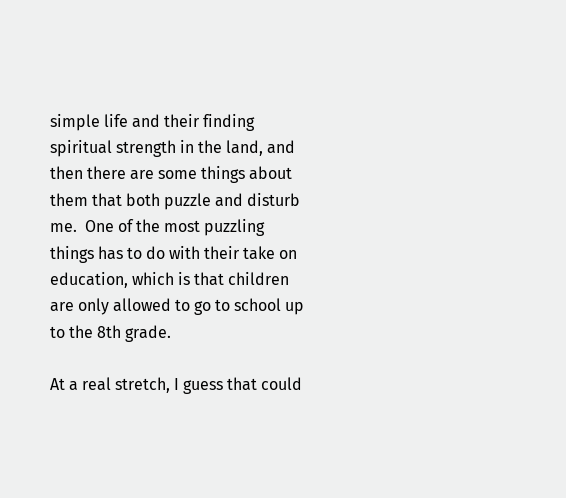simple life and their finding spiritual strength in the land, and then there are some things about them that both puzzle and disturb me.  One of the most puzzling things has to do with their take on education, which is that children are only allowed to go to school up to the 8th grade.

At a real stretch, I guess that could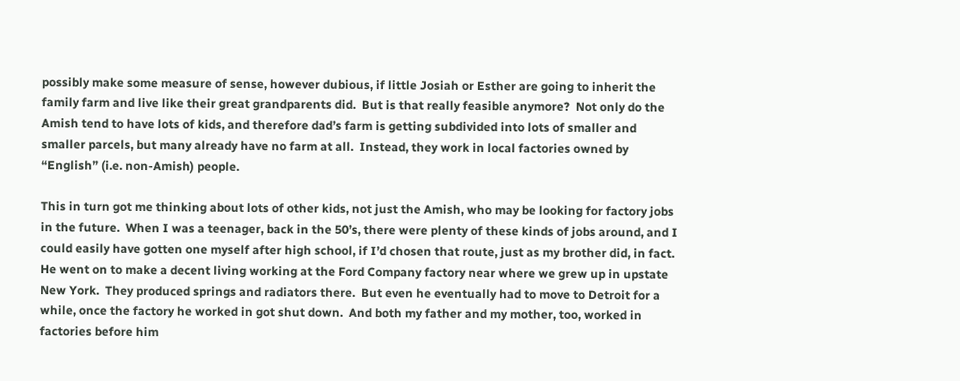possibly make some measure of sense, however dubious, if little Josiah or Esther are going to inherit the family farm and live like their great grandparents did.  But is that really feasible anymore?  Not only do the Amish tend to have lots of kids, and therefore dad’s farm is getting subdivided into lots of smaller and smaller parcels, but many already have no farm at all.  Instead, they work in local factories owned by “English” (i.e. non-Amish) people.

This in turn got me thinking about lots of other kids, not just the Amish, who may be looking for factory jobs in the future.  When I was a teenager, back in the 50’s, there were plenty of these kinds of jobs around, and I could easily have gotten one myself after high school, if I’d chosen that route, just as my brother did, in fact.  He went on to make a decent living working at the Ford Company factory near where we grew up in upstate New York.  They produced springs and radiators there.  But even he eventually had to move to Detroit for a while, once the factory he worked in got shut down.  And both my father and my mother, too, worked in factories before him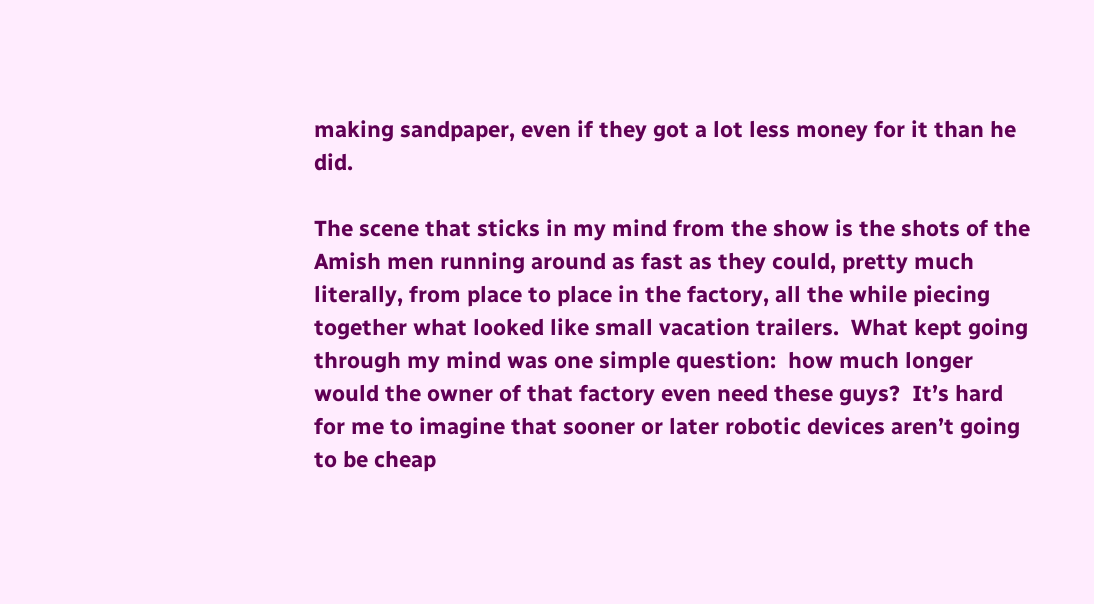making sandpaper, even if they got a lot less money for it than he did.

The scene that sticks in my mind from the show is the shots of the Amish men running around as fast as they could, pretty much literally, from place to place in the factory, all the while piecing together what looked like small vacation trailers.  What kept going through my mind was one simple question:  how much longer would the owner of that factory even need these guys?  It’s hard for me to imagine that sooner or later robotic devices aren’t going to be cheap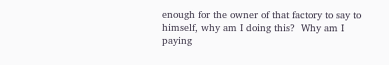enough for the owner of that factory to say to himself, why am I doing this?  Why am I paying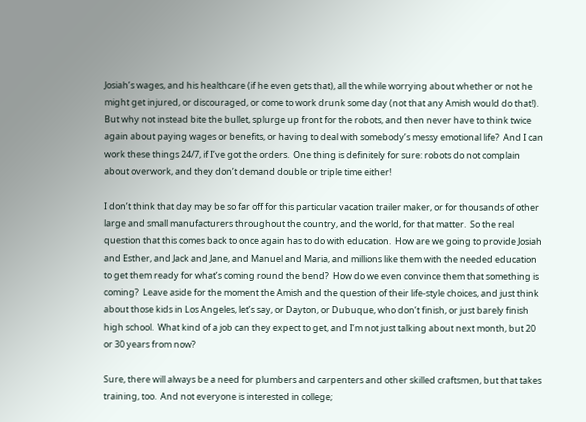Josiah’s wages, and his healthcare (if he even gets that), all the while worrying about whether or not he might get injured, or discouraged, or come to work drunk some day (not that any Amish would do that!).  But why not instead bite the bullet, splurge up front for the robots, and then never have to think twice again about paying wages or benefits, or having to deal with somebody’s messy emotional life?  And I can work these things 24/7, if I’ve got the orders.  One thing is definitely for sure: robots do not complain about overwork, and they don’t demand double or triple time either!

I don’t think that day may be so far off for this particular vacation trailer maker, or for thousands of other large and small manufacturers throughout the country, and the world, for that matter.  So the real question that this comes back to once again has to do with education.  How are we going to provide Josiah and Esther, and Jack and Jane, and Manuel and Maria, and millions like them with the needed education to get them ready for what’s coming round the bend?  How do we even convince them that something is coming?  Leave aside for the moment the Amish and the question of their life-style choices, and just think about those kids in Los Angeles, let’s say, or Dayton, or Dubuque, who don’t finish, or just barely finish high school.  What kind of a job can they expect to get, and I’m not just talking about next month, but 20 or 30 years from now?

Sure, there will always be a need for plumbers and carpenters and other skilled craftsmen, but that takes training, too.  And not everyone is interested in college;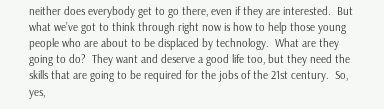neither does everybody get to go there, even if they are interested.  But what we’ve got to think through right now is how to help those young people who are about to be displaced by technology.  What are they going to do?  They want and deserve a good life too, but they need the skills that are going to be required for the jobs of the 21st century.  So, yes,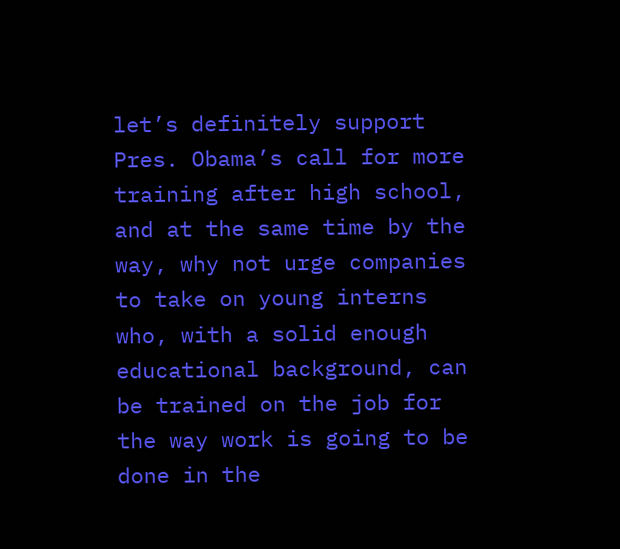let’s definitely support Pres. Obama’s call for more training after high school, and at the same time by the way, why not urge companies to take on young interns who, with a solid enough educational background, can be trained on the job for the way work is going to be done in the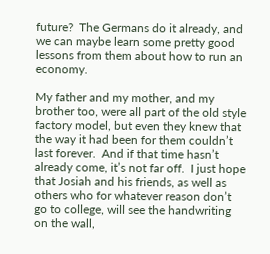future?  The Germans do it already, and we can maybe learn some pretty good lessons from them about how to run an economy.

My father and my mother, and my brother too, were all part of the old style factory model, but even they knew that the way it had been for them couldn’t last forever.  And if that time hasn’t already come, it’s not far off.  I just hope that Josiah and his friends, as well as others who for whatever reason don’t go to college, will see the handwriting on the wall,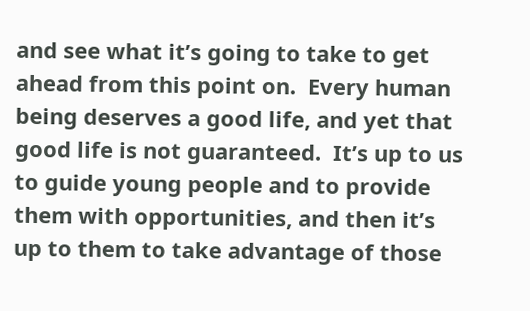and see what it’s going to take to get ahead from this point on.  Every human being deserves a good life, and yet that good life is not guaranteed.  It’s up to us to guide young people and to provide them with opportunities, and then it’s up to them to take advantage of those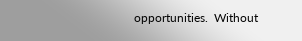opportunities.  Without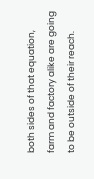both sides of that equation, farm and factory alike are going to be outside of their reach.